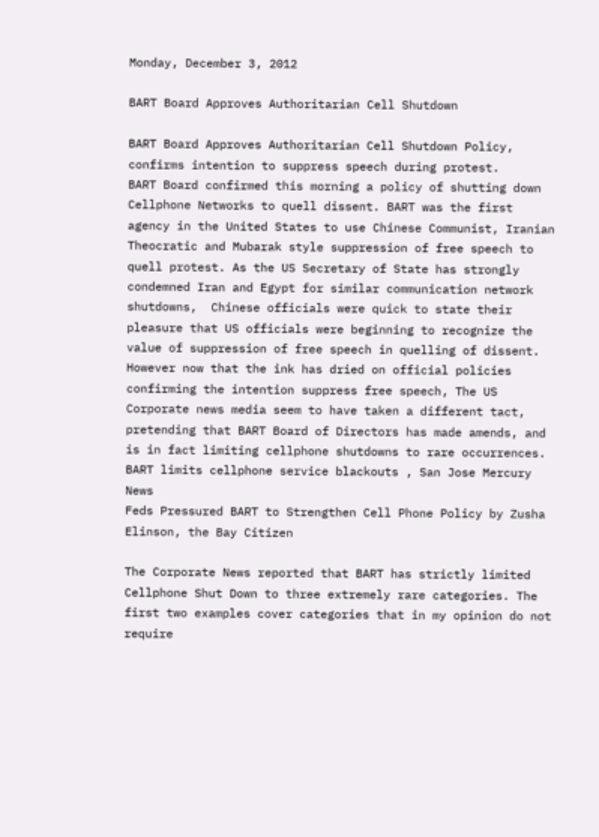Monday, December 3, 2012

BART Board Approves Authoritarian Cell Shutdown

BART Board Approves Authoritarian Cell Shutdown Policy, confirms intention to suppress speech during protest.
BART Board confirmed this morning a policy of shutting down Cellphone Networks to quell dissent. BART was the first agency in the United States to use Chinese Communist, Iranian Theocratic and Mubarak style suppression of free speech to quell protest. As the US Secretary of State has strongly condemned Iran and Egypt for similar communication network shutdowns,  Chinese officials were quick to state their pleasure that US officials were beginning to recognize the value of suppression of free speech in quelling of dissent. However now that the ink has dried on official policies confirming the intention suppress free speech, The US Corporate news media seem to have taken a different tact, pretending that BART Board of Directors has made amends, and is in fact limiting cellphone shutdowns to rare occurrences.
BART limits cellphone service blackouts , San Jose Mercury News
Feds Pressured BART to Strengthen Cell Phone Policy by Zusha Elinson, the Bay Citizen

The Corporate News reported that BART has strictly limited Cellphone Shut Down to three extremely rare categories. The first two examples cover categories that in my opinion do not require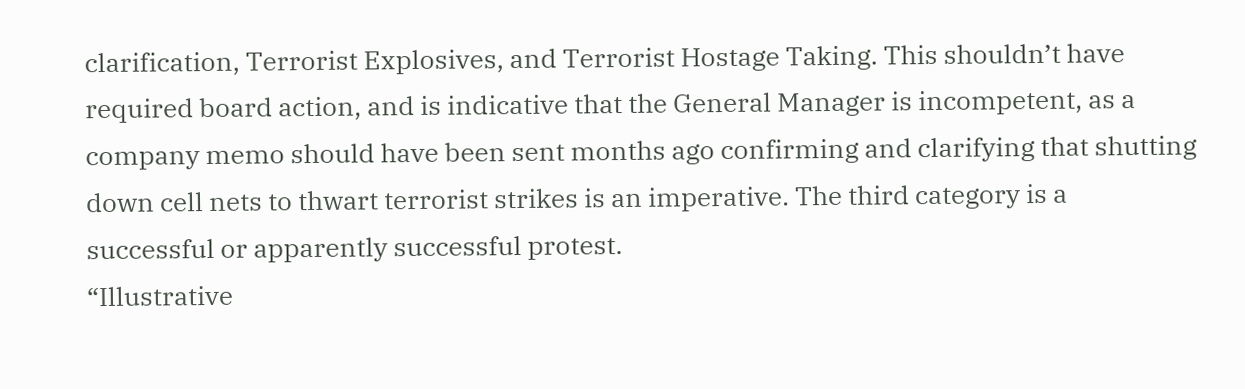clarification, Terrorist Explosives, and Terrorist Hostage Taking. This shouldn’t have required board action, and is indicative that the General Manager is incompetent, as a company memo should have been sent months ago confirming and clarifying that shutting down cell nets to thwart terrorist strikes is an imperative. The third category is a successful or apparently successful protest.
“Illustrative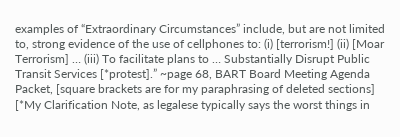examples of “Extraordinary Circumstances” include, but are not limited to, strong evidence of the use of cellphones to: (i) [terrorism!] (ii) [Moar Terrorism] … (iii) To facilitate plans to … Substantially Disrupt Public Transit Services [*protest].” ~page 68, BART Board Meeting Agenda Packet, [square brackets are for my paraphrasing of deleted sections] [*My Clarification Note, as legalese typically says the worst things in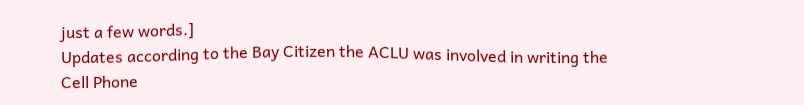just a few words.]
Updates according to the Bay Citizen the ACLU was involved in writing the Cell Phone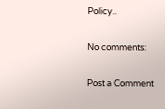Policy..

No comments:

Post a Comment